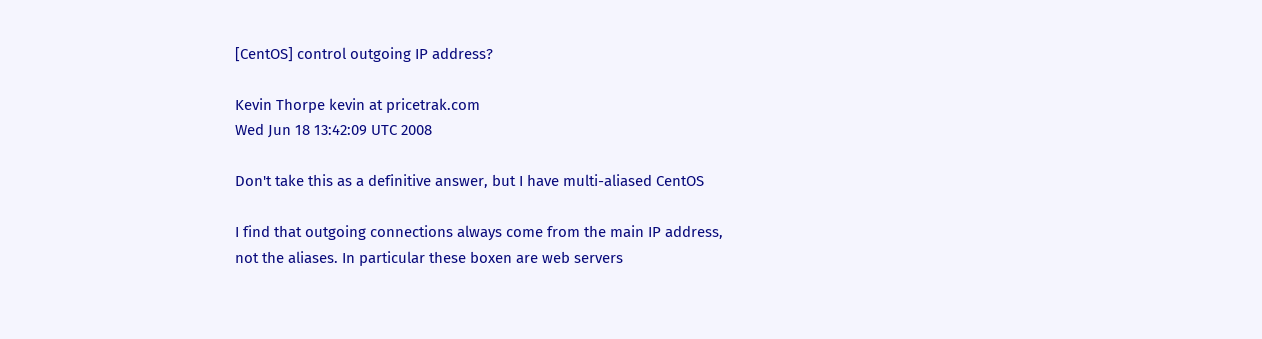[CentOS] control outgoing IP address?

Kevin Thorpe kevin at pricetrak.com
Wed Jun 18 13:42:09 UTC 2008

Don't take this as a definitive answer, but I have multi-aliased CentOS

I find that outgoing connections always come from the main IP address,
not the aliases. In particular these boxen are web servers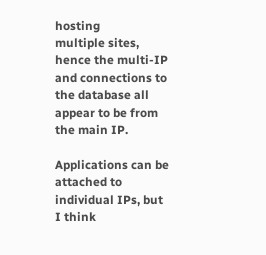hosting
multiple sites, hence the multi-IP and connections to the database all
appear to be from the main IP.

Applications can be attached to individual IPs, but I think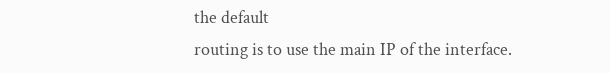the default
routing is to use the main IP of the interface.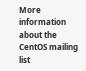More information about the CentOS mailing list